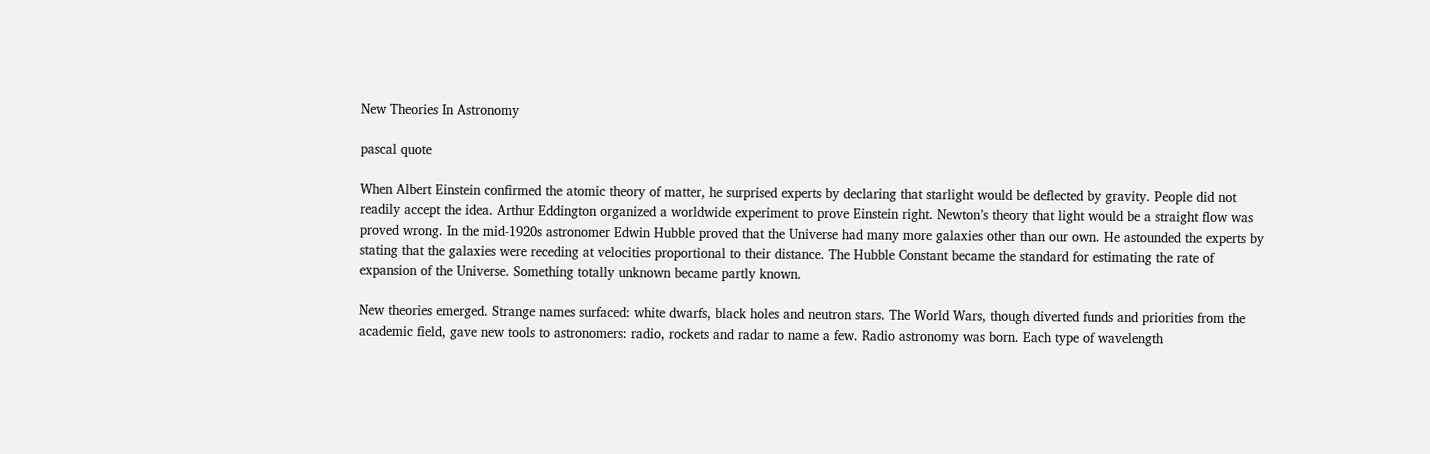New Theories In Astronomy

pascal quote

When Albert Einstein confirmed the atomic theory of matter, he surprised experts by declaring that starlight would be deflected by gravity. People did not readily accept the idea. Arthur Eddington organized a worldwide experiment to prove Einstein right. Newton’s theory that light would be a straight flow was proved wrong. In the mid-1920s astronomer Edwin Hubble proved that the Universe had many more galaxies other than our own. He astounded the experts by stating that the galaxies were receding at velocities proportional to their distance. The Hubble Constant became the standard for estimating the rate of expansion of the Universe. Something totally unknown became partly known.

New theories emerged. Strange names surfaced: white dwarfs, black holes and neutron stars. The World Wars, though diverted funds and priorities from the academic field, gave new tools to astronomers: radio, rockets and radar to name a few. Radio astronomy was born. Each type of wavelength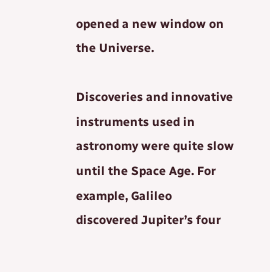opened a new window on the Universe.

Discoveries and innovative instruments used in astronomy were quite slow until the Space Age. For example, Galileo discovered Jupiter’s four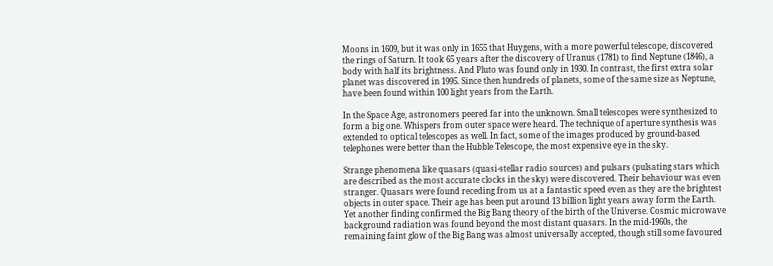Moons in 1609, but it was only in 1655 that Huygens, with a more powerful telescope, discovered the rings of Saturn. It took 65 years after the discovery of Uranus (1781) to find Neptune (1846), a body with half its brightness. And Pluto was found only in 1930. In contrast, the first extra solar planet was discovered in 1995. Since then hundreds of planets, some of the same size as Neptune, have been found within 100 light years from the Earth.

In the Space Age, astronomers peered far into the unknown. Small telescopes were synthesized to form a big one. Whispers from outer space were heard. The technique of aperture synthesis was extended to optical telescopes as well. In fact, some of the images produced by ground-based telephones were better than the Hubble Telescope, the most expensive eye in the sky.

Strange phenomena like quasars (quasi-stellar radio sources) and pulsars (pulsating stars which are described as the most accurate clocks in the sky) were discovered. Their behaviour was even stranger. Quasars were found receding from us at a fantastic speed even as they are the brightest objects in outer space. Their age has been put around 13 billion light years away form the Earth. Yet another finding confirmed the Big Bang theory of the birth of the Universe. Cosmic microwave background radiation was found beyond the most distant quasars. In the mid-1960s, the remaining faint glow of the Big Bang was almost universally accepted, though still some favoured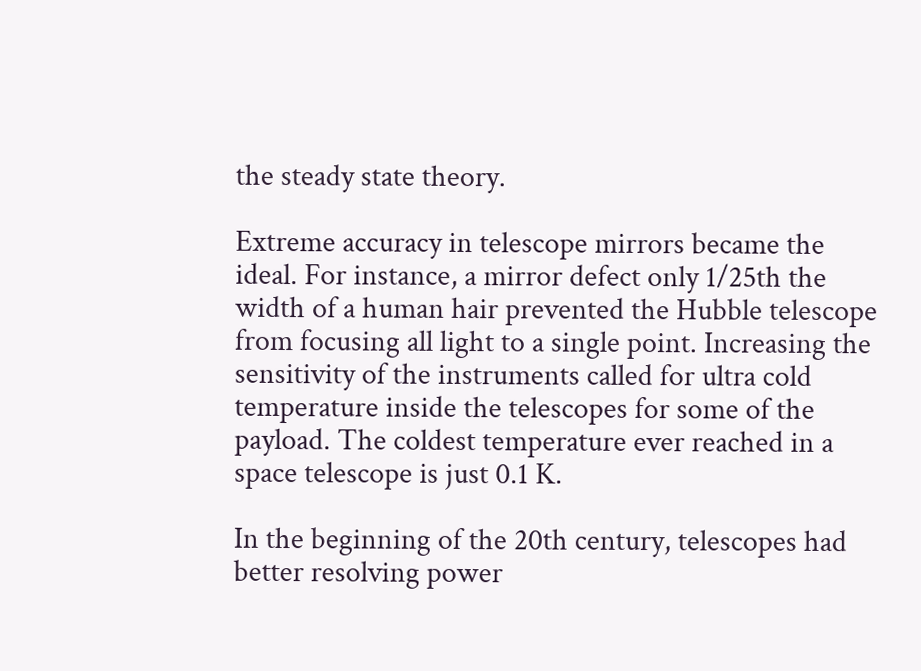the steady state theory.

Extreme accuracy in telescope mirrors became the ideal. For instance, a mirror defect only 1/25th the width of a human hair prevented the Hubble telescope from focusing all light to a single point. Increasing the sensitivity of the instruments called for ultra cold temperature inside the telescopes for some of the payload. The coldest temperature ever reached in a space telescope is just 0.1 K.

In the beginning of the 20th century, telescopes had better resolving power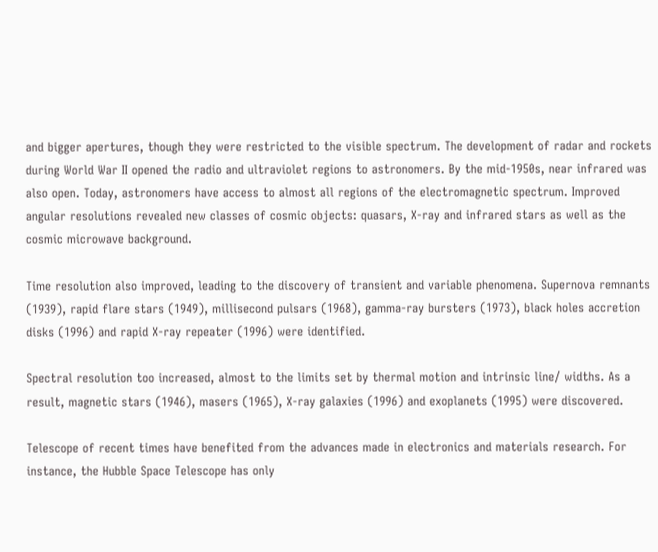and bigger apertures, though they were restricted to the visible spectrum. The development of radar and rockets during World War II opened the radio and ultraviolet regions to astronomers. By the mid-1950s, near infrared was also open. Today, astronomers have access to almost all regions of the electromagnetic spectrum. Improved angular resolutions revealed new classes of cosmic objects: quasars, X-ray and infrared stars as well as the cosmic microwave background.

Time resolution also improved, leading to the discovery of transient and variable phenomena. Supernova remnants (1939), rapid flare stars (1949), millisecond pulsars (1968), gamma-ray bursters (1973), black holes accretion disks (1996) and rapid X-ray repeater (1996) were identified.

Spectral resolution too increased, almost to the limits set by thermal motion and intrinsic line/ widths. As a result, magnetic stars (1946), masers (1965), X-ray galaxies (1996) and exoplanets (1995) were discovered.

Telescope of recent times have benefited from the advances made in electronics and materials research. For instance, the Hubble Space Telescope has only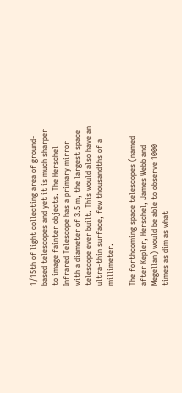1/15th of light collecting area of ground-based telescopes and yet it is much sharper to image fainter objects. The Herschel Infrared Telescope has a primary mirror with a diameter of 3.5 m, the largest space telescope ever built. This would also have an ultra-thin surface, few thousandths of a millimeter.

The forthcoming space telescopes (named after Kepler, Herschel, James Webb and Megellan) would be able to observe 1000 times as dim as what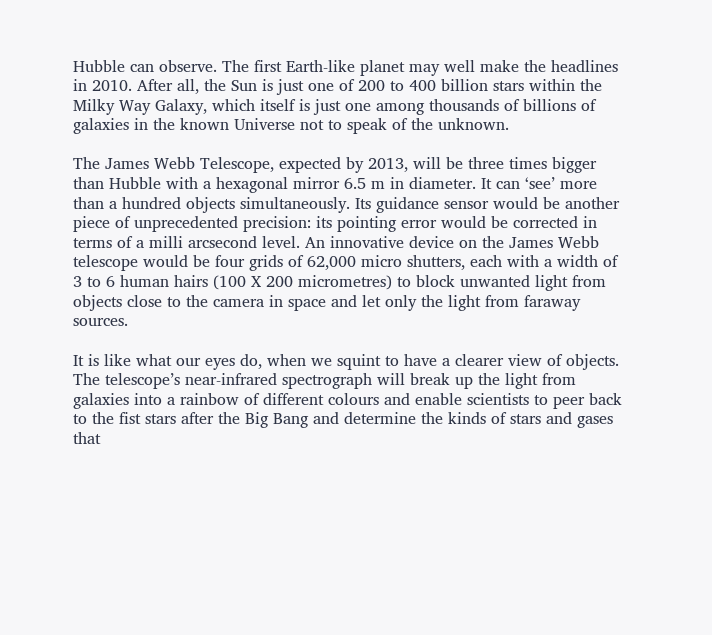Hubble can observe. The first Earth-like planet may well make the headlines in 2010. After all, the Sun is just one of 200 to 400 billion stars within the Milky Way Galaxy, which itself is just one among thousands of billions of galaxies in the known Universe not to speak of the unknown.

The James Webb Telescope, expected by 2013, will be three times bigger than Hubble with a hexagonal mirror 6.5 m in diameter. It can ‘see’ more than a hundred objects simultaneously. Its guidance sensor would be another piece of unprecedented precision: its pointing error would be corrected in terms of a milli arcsecond level. An innovative device on the James Webb telescope would be four grids of 62,000 micro shutters, each with a width of 3 to 6 human hairs (100 X 200 micrometres) to block unwanted light from objects close to the camera in space and let only the light from faraway sources.

It is like what our eyes do, when we squint to have a clearer view of objects. The telescope’s near-infrared spectrograph will break up the light from galaxies into a rainbow of different colours and enable scientists to peer back to the fist stars after the Big Bang and determine the kinds of stars and gases that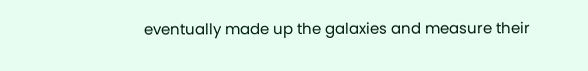eventually made up the galaxies and measure their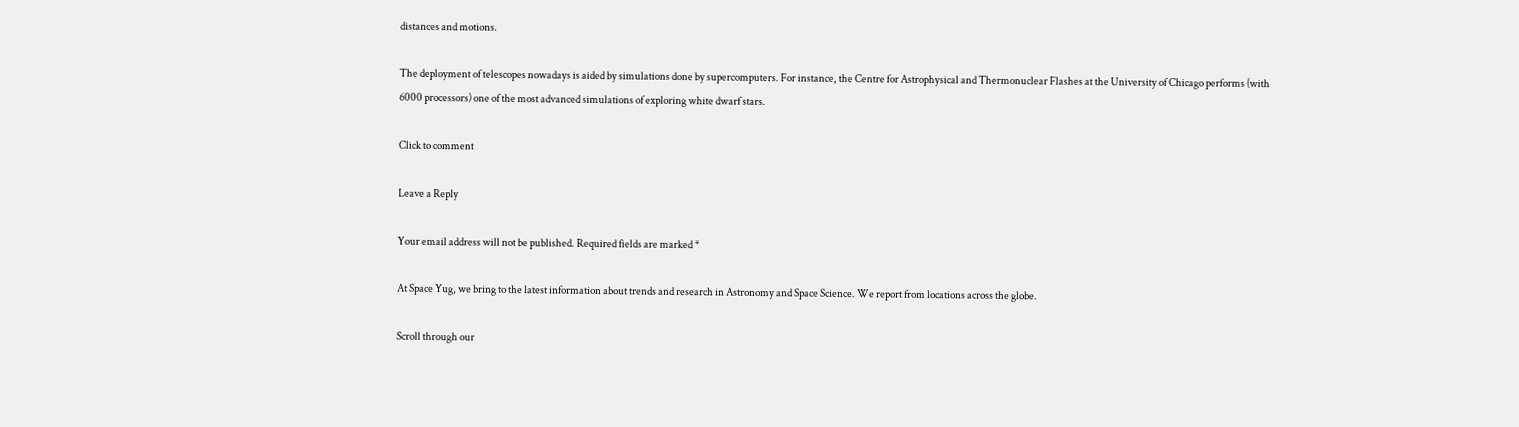distances and motions.

The deployment of telescopes nowadays is aided by simulations done by supercomputers. For instance, the Centre for Astrophysical and Thermonuclear Flashes at the University of Chicago performs (with 6000 processors) one of the most advanced simulations of exploring white dwarf stars.

Click to comment

Leave a Reply

Your email address will not be published. Required fields are marked *

At Space Yug, we bring to the latest information about trends and research in Astronomy and Space Science. We report from locations across the globe.

Scroll through our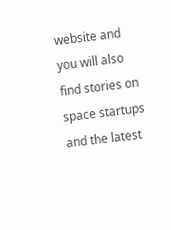website and you will also find stories on space startups and the latest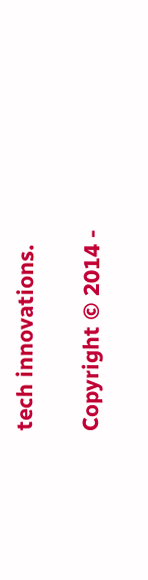tech innovations.

Copyright © 2014 -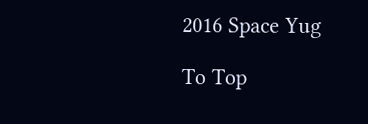2016 Space Yug

To Top